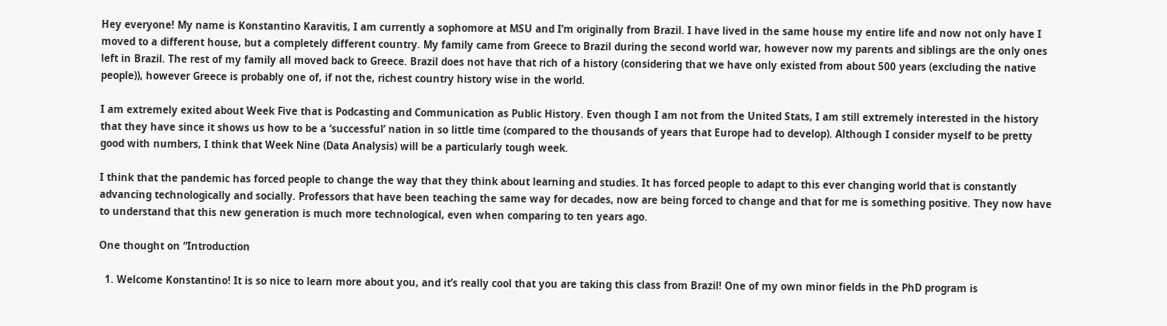Hey everyone! My name is Konstantino Karavitis, I am currently a sophomore at MSU and I’m originally from Brazil. I have lived in the same house my entire life and now not only have I moved to a different house, but a completely different country. My family came from Greece to Brazil during the second world war, however now my parents and siblings are the only ones left in Brazil. The rest of my family all moved back to Greece. Brazil does not have that rich of a history (considering that we have only existed from about 500 years (excluding the native people)), however Greece is probably one of, if not the, richest country history wise in the world.

I am extremely exited about Week Five that is Podcasting and Communication as Public History. Even though I am not from the United Stats, I am still extremely interested in the history that they have since it shows us how to be a ‘successful’ nation in so little time (compared to the thousands of years that Europe had to develop). Although I consider myself to be pretty good with numbers, I think that Week Nine (Data Analysis) will be a particularly tough week.

I think that the pandemic has forced people to change the way that they think about learning and studies. It has forced people to adapt to this ever changing world that is constantly advancing technologically and socially. Professors that have been teaching the same way for decades, now are being forced to change and that for me is something positive. They now have to understand that this new generation is much more technological, even when comparing to ten years ago.

One thought on “Introduction

  1. Welcome Konstantino! It is so nice to learn more about you, and it’s really cool that you are taking this class from Brazil! One of my own minor fields in the PhD program is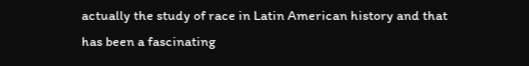actually the study of race in Latin American history and that has been a fascinating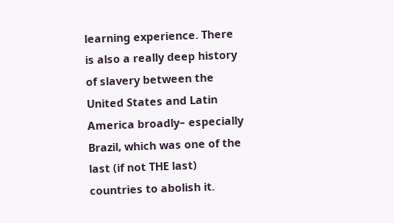learning experience. There is also a really deep history of slavery between the United States and Latin America broadly– especially Brazil, which was one of the last (if not THE last) countries to abolish it.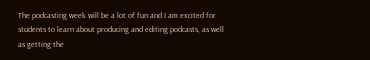The podcasting week will be a lot of fun and I am excited for students to learn about producing and editing podcasts, as well as getting the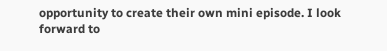opportunity to create their own mini episode. I look forward to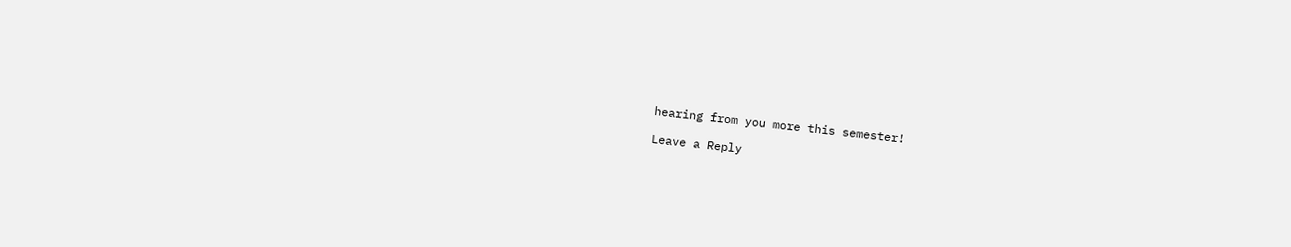hearing from you more this semester!

Leave a Reply